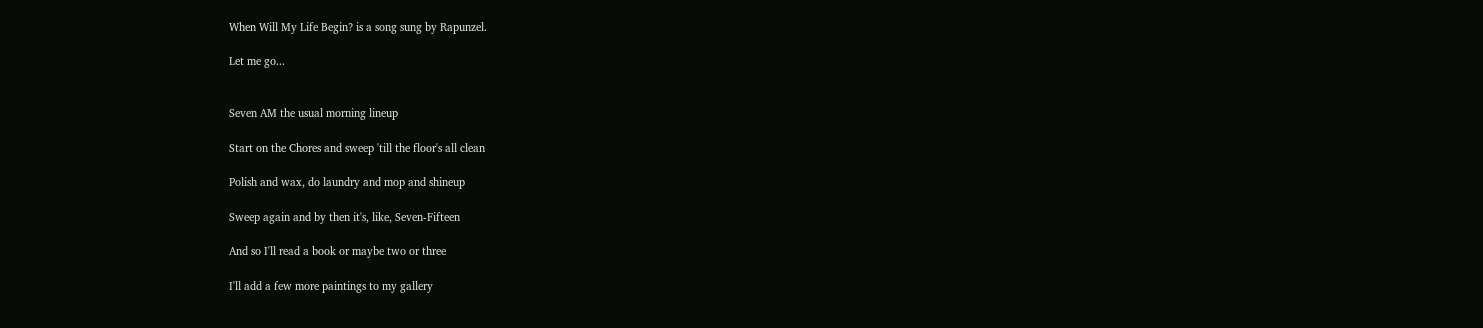When Will My Life Begin? is a song sung by Rapunzel.

Let me go...


Seven AM the usual morning lineup

Start on the Chores and sweep 'till the floor's all clean

Polish and wax, do laundry and mop and shineup

Sweep again and by then it's, like, Seven-Fifteen

And so I'll read a book or maybe two or three

I'll add a few more paintings to my gallery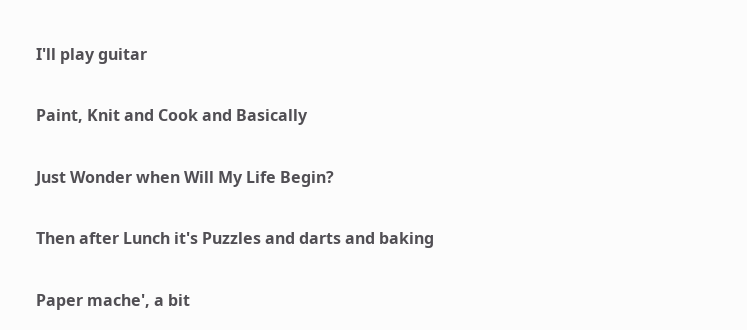I'll play guitar

Paint, Knit and Cook and Basically

Just Wonder when Will My Life Begin?

Then after Lunch it's Puzzles and darts and baking

Paper mache', a bit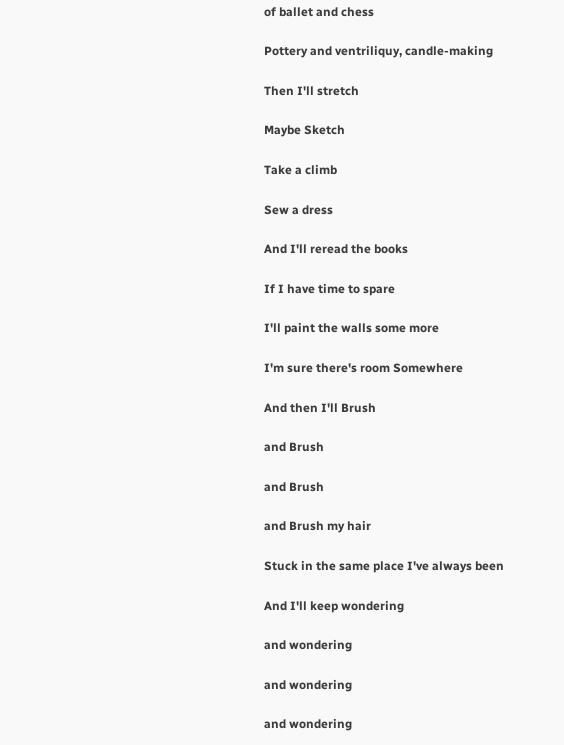of ballet and chess

Pottery and ventriliquy, candle-making

Then I'll stretch

Maybe Sketch

Take a climb

Sew a dress

And I'll reread the books

If I have time to spare

I'll paint the walls some more

I'm sure there's room Somewhere

And then I'll Brush

and Brush

and Brush

and Brush my hair

Stuck in the same place I've always been

And I'll keep wondering

and wondering

and wondering

and wondering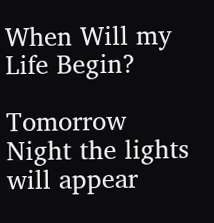When Will my Life Begin?

Tomorrow Night the lights will appear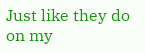Just like they do on my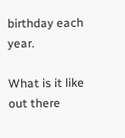birthday each year.

What is it like out there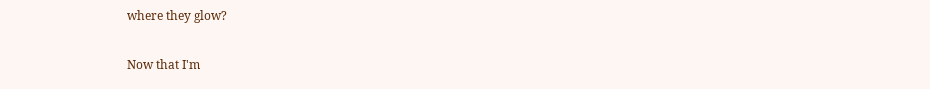where they glow?

Now that I'm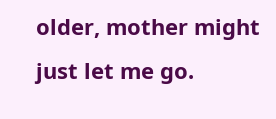older, mother might just let me go.